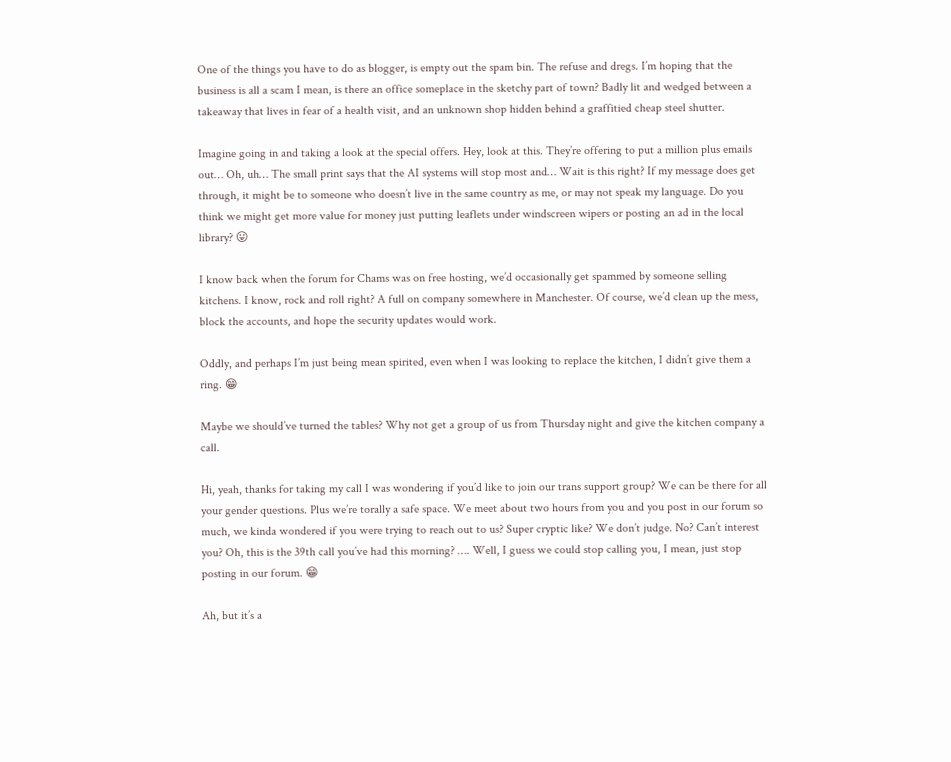One of the things you have to do as blogger, is empty out the spam bin. The refuse and dregs. I’m hoping that the business is all a scam I mean, is there an office someplace in the sketchy part of town? Badly lit and wedged between a takeaway that lives in fear of a health visit, and an unknown shop hidden behind a graffitied cheap steel shutter.

Imagine going in and taking a look at the special offers. Hey, look at this. They’re offering to put a million plus emails out… Oh, uh… The small print says that the AI systems will stop most and… Wait is this right? If my message does get through, it might be to someone who doesn’t live in the same country as me, or may not speak my language. Do you think we might get more value for money just putting leaflets under windscreen wipers or posting an ad in the local library? 😛

I know back when the forum for Chams was on free hosting, we’d occasionally get spammed by someone selling kitchens. I know, rock and roll right? A full on company somewhere in Manchester. Of course, we’d clean up the mess, block the accounts, and hope the security updates would work.

Oddly, and perhaps I’m just being mean spirited, even when I was looking to replace the kitchen, I didn’t give them a ring. 😁

Maybe we should’ve turned the tables? Why not get a group of us from Thursday night and give the kitchen company a call.

Hi, yeah, thanks for taking my call I was wondering if you’d like to join our trans support group? We can be there for all your gender questions. Plus we’re torally a safe space. We meet about two hours from you and you post in our forum so much, we kinda wondered if you were trying to reach out to us? Super cryptic like? We don’t judge. No? Can’t interest you? Oh, this is the 39th call you’ve had this morning? …. Well, I guess we could stop calling you, I mean, just stop posting in our forum. 😁

Ah, but it’s a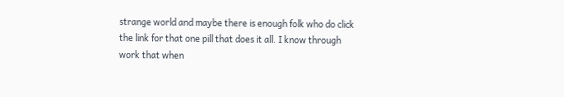strange world and maybe there is enough folk who do click the link for that one pill that does it all. I know through work that when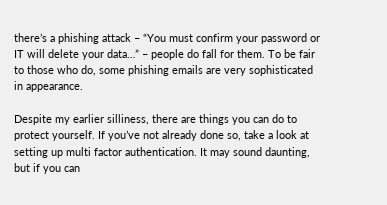there’s a phishing attack – “You must confirm your password or IT will delete your data…” – people do fall for them. To be fair to those who do, some phishing emails are very sophisticated in appearance.

Despite my earlier silliness, there are things you can do to protect yourself. If you’ve not already done so, take a look at setting up multi factor authentication. It may sound daunting, but if you can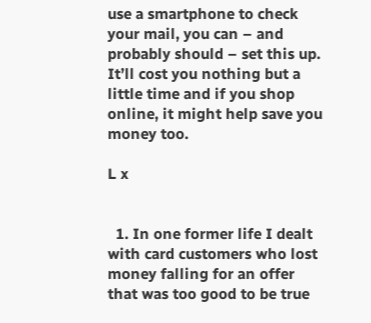use a smartphone to check your mail, you can – and probably should – set this up. It’ll cost you nothing but a little time and if you shop online, it might help save you money too.

L x


  1. In one former life I dealt with card customers who lost money falling for an offer that was too good to be true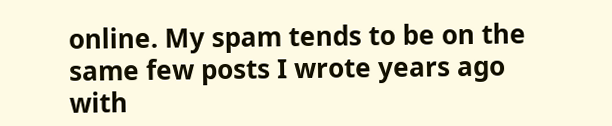online. My spam tends to be on the same few posts I wrote years ago with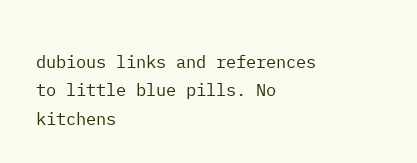dubious links and references to little blue pills. No kitchens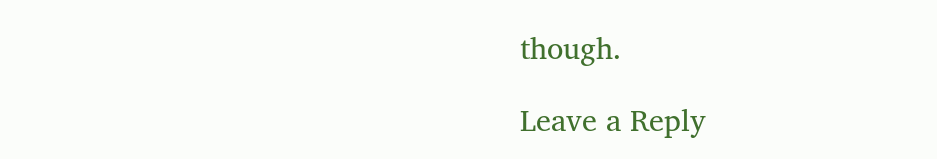though.

Leave a Reply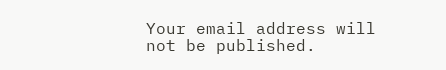Your email address will not be published.